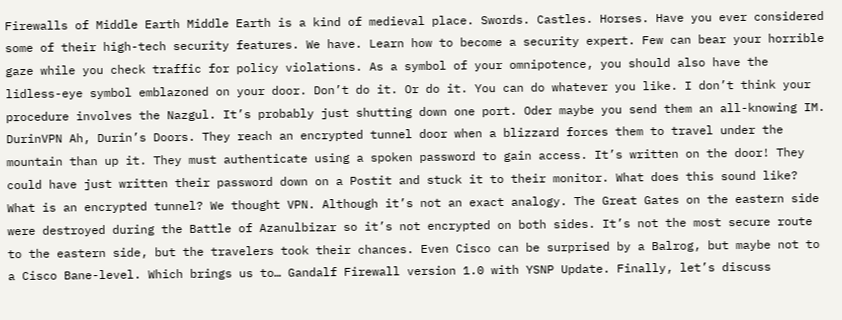Firewalls of Middle Earth Middle Earth is a kind of medieval place. Swords. Castles. Horses. Have you ever considered some of their high-tech security features. We have. Learn how to become a security expert. Few can bear your horrible gaze while you check traffic for policy violations. As a symbol of your omnipotence, you should also have the lidless-eye symbol emblazoned on your door. Don’t do it. Or do it. You can do whatever you like. I don’t think your procedure involves the Nazgul. It’s probably just shutting down one port. Oder maybe you send them an all-knowing IM. DurinVPN Ah, Durin’s Doors. They reach an encrypted tunnel door when a blizzard forces them to travel under the mountain than up it. They must authenticate using a spoken password to gain access. It’s written on the door! They could have just written their password down on a Postit and stuck it to their monitor. What does this sound like? What is an encrypted tunnel? We thought VPN. Although it’s not an exact analogy. The Great Gates on the eastern side were destroyed during the Battle of Azanulbizar so it’s not encrypted on both sides. It’s not the most secure route to the eastern side, but the travelers took their chances. Even Cisco can be surprised by a Balrog, but maybe not to a Cisco Bane-level. Which brings us to… Gandalf Firewall version 1.0 with YSNP Update. Finally, let’s discuss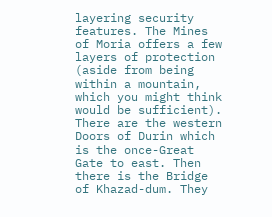layering security features. The Mines of Moria offers a few layers of protection (aside from being within a mountain, which you might think would be sufficient). There are the western Doors of Durin which is the once-Great Gate to east. Then there is the Bridge of Khazad-dum. They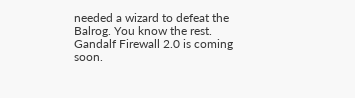needed a wizard to defeat the Balrog. You know the rest. Gandalf Firewall 2.0 is coming soon.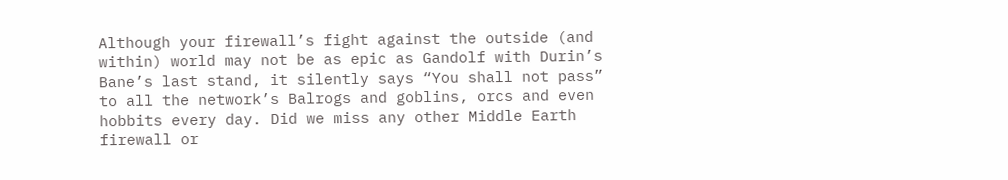Although your firewall’s fight against the outside (and within) world may not be as epic as Gandolf with Durin’s Bane’s last stand, it silently says “You shall not pass” to all the network’s Balrogs and goblins, orcs and even hobbits every day. Did we miss any other Middle Earth firewall or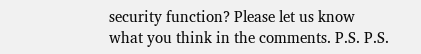security function? Please let us know what you think in the comments. P.S. P.S.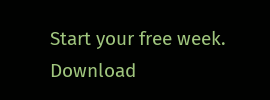Start your free week. Download